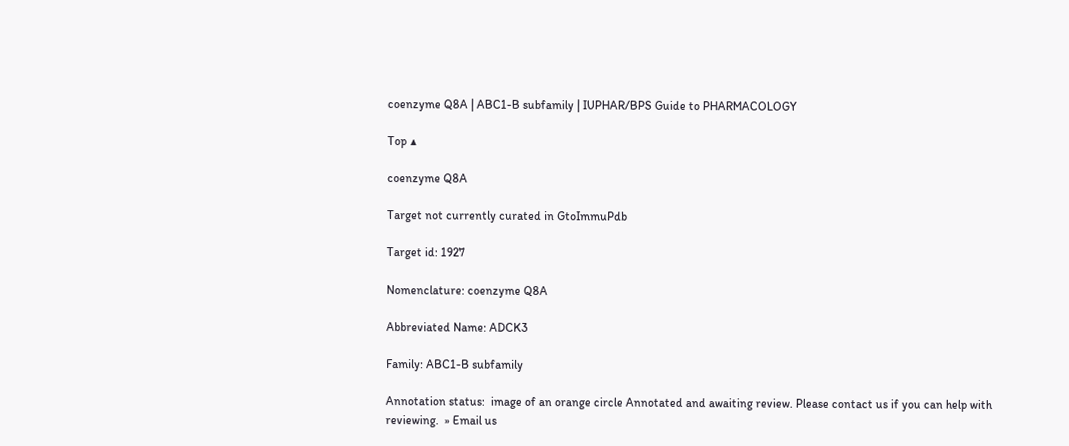coenzyme Q8A | ABC1-B subfamily | IUPHAR/BPS Guide to PHARMACOLOGY

Top ▲

coenzyme Q8A

Target not currently curated in GtoImmuPdb

Target id: 1927

Nomenclature: coenzyme Q8A

Abbreviated Name: ADCK3

Family: ABC1-B subfamily

Annotation status:  image of an orange circle Annotated and awaiting review. Please contact us if you can help with reviewing.  » Email us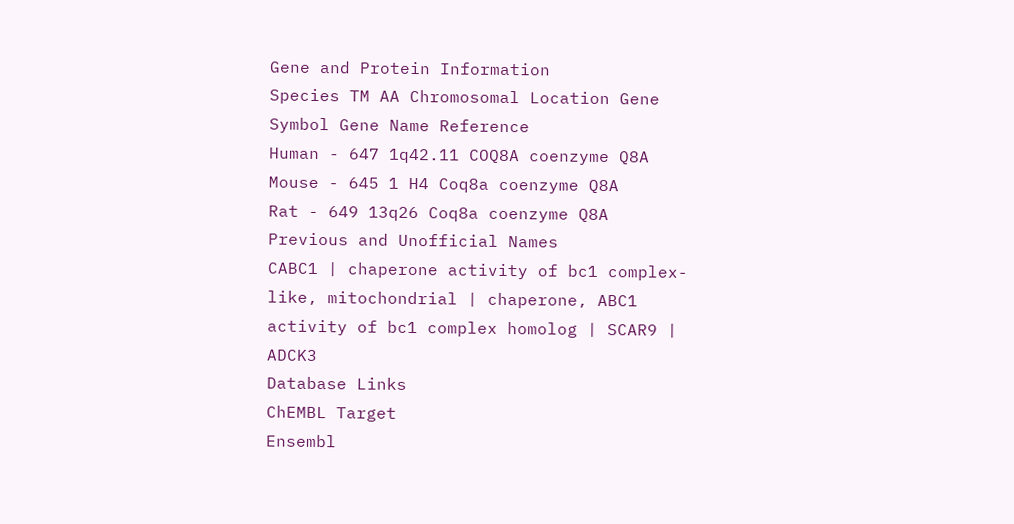Gene and Protein Information
Species TM AA Chromosomal Location Gene Symbol Gene Name Reference
Human - 647 1q42.11 COQ8A coenzyme Q8A
Mouse - 645 1 H4 Coq8a coenzyme Q8A
Rat - 649 13q26 Coq8a coenzyme Q8A
Previous and Unofficial Names
CABC1 | chaperone activity of bc1 complex-like, mitochondrial | chaperone, ABC1 activity of bc1 complex homolog | SCAR9 | ADCK3
Database Links
ChEMBL Target
Ensembl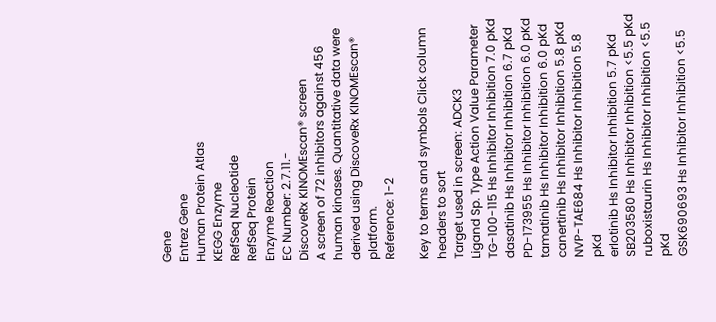Gene
Entrez Gene
Human Protein Atlas
KEGG Enzyme
RefSeq Nucleotide
RefSeq Protein
Enzyme Reaction
EC Number: 2.7.11.-
DiscoveRx KINOMEscan® screen
A screen of 72 inhibitors against 456 human kinases. Quantitative data were derived using DiscoveRx KINOMEscan® platform.
Reference: 1-2

Key to terms and symbols Click column headers to sort
Target used in screen: ADCK3
Ligand Sp. Type Action Value Parameter
TG-100-115 Hs Inhibitor Inhibition 7.0 pKd
dasatinib Hs Inhibitor Inhibition 6.7 pKd
PD-173955 Hs Inhibitor Inhibition 6.0 pKd
tamatinib Hs Inhibitor Inhibition 6.0 pKd
canertinib Hs Inhibitor Inhibition 5.8 pKd
NVP-TAE684 Hs Inhibitor Inhibition 5.8 pKd
erlotinib Hs Inhibitor Inhibition 5.7 pKd
SB203580 Hs Inhibitor Inhibition <5.5 pKd
ruboxistaurin Hs Inhibitor Inhibition <5.5 pKd
GSK690693 Hs Inhibitor Inhibition <5.5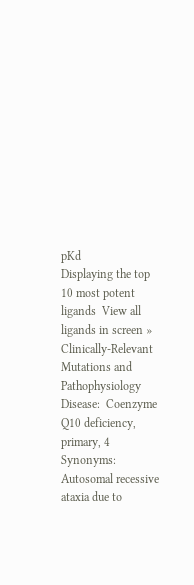pKd
Displaying the top 10 most potent ligands  View all ligands in screen »
Clinically-Relevant Mutations and Pathophysiology
Disease:  Coenzyme Q10 deficiency, primary, 4
Synonyms: Autosomal recessive ataxia due to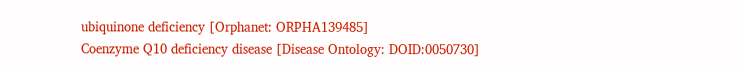ubiquinone deficiency [Orphanet: ORPHA139485]
Coenzyme Q10 deficiency disease [Disease Ontology: DOID:0050730]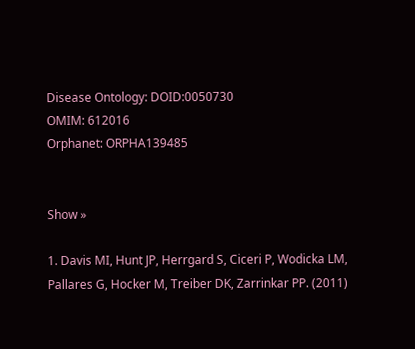Disease Ontology: DOID:0050730
OMIM: 612016
Orphanet: ORPHA139485


Show »

1. Davis MI, Hunt JP, Herrgard S, Ciceri P, Wodicka LM, Pallares G, Hocker M, Treiber DK, Zarrinkar PP. (2011)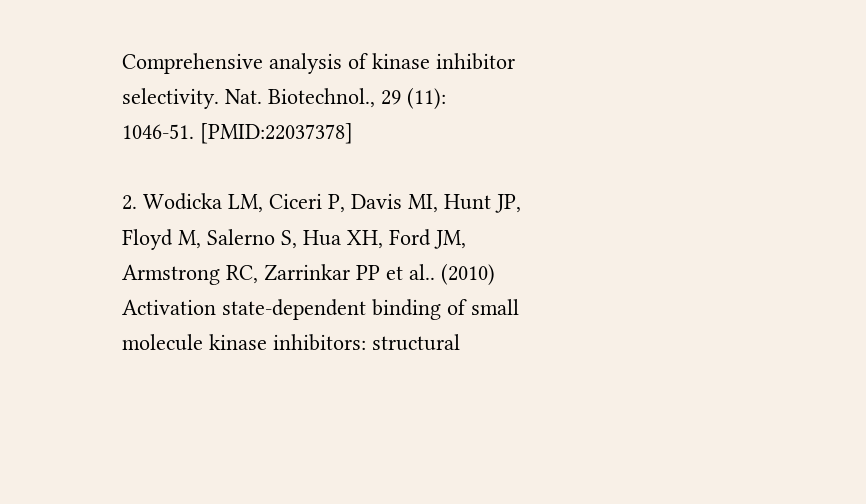Comprehensive analysis of kinase inhibitor selectivity. Nat. Biotechnol., 29 (11): 1046-51. [PMID:22037378]

2. Wodicka LM, Ciceri P, Davis MI, Hunt JP, Floyd M, Salerno S, Hua XH, Ford JM, Armstrong RC, Zarrinkar PP et al.. (2010) Activation state-dependent binding of small molecule kinase inhibitors: structural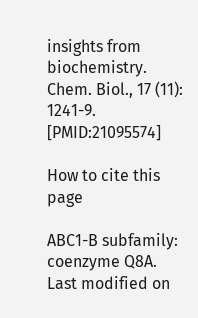insights from biochemistry. Chem. Biol., 17 (11): 1241-9. [PMID:21095574]

How to cite this page

ABC1-B subfamily: coenzyme Q8A. Last modified on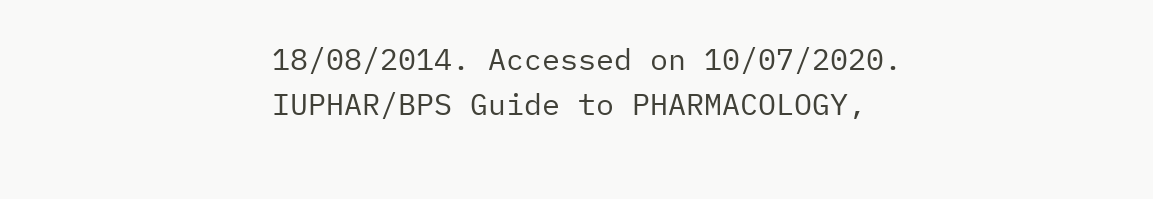18/08/2014. Accessed on 10/07/2020. IUPHAR/BPS Guide to PHARMACOLOGY,